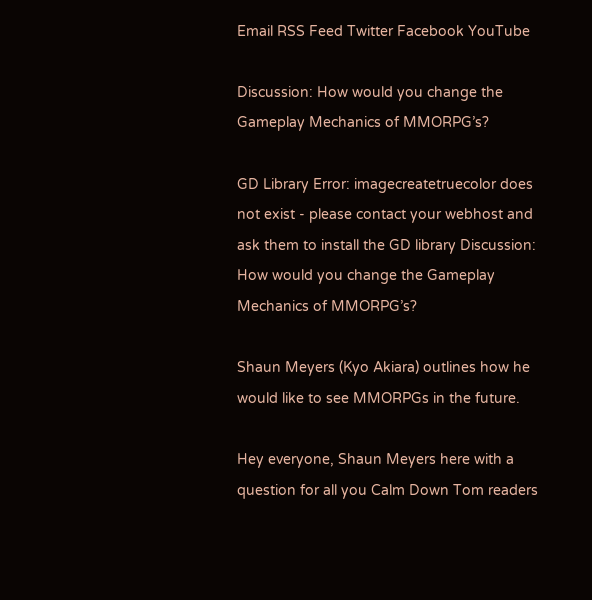Email RSS Feed Twitter Facebook YouTube

Discussion: How would you change the Gameplay Mechanics of MMORPG’s?

GD Library Error: imagecreatetruecolor does not exist - please contact your webhost and ask them to install the GD library Discussion: How would you change the Gameplay Mechanics of MMORPG’s?

Shaun Meyers (Kyo Akiara) outlines how he would like to see MMORPGs in the future.

Hey everyone, Shaun Meyers here with a question for all you Calm Down Tom readers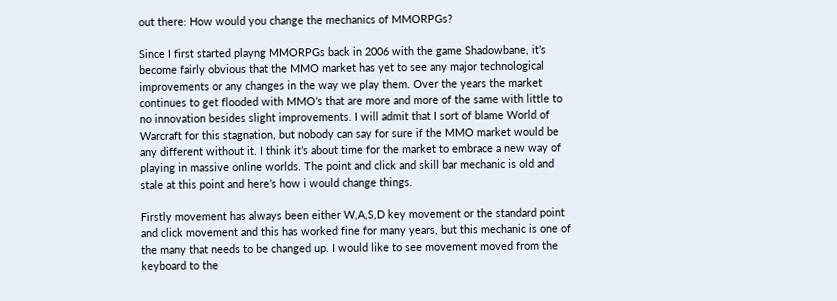out there: How would you change the mechanics of MMORPGs?

Since I first started playng MMORPGs back in 2006 with the game Shadowbane, it’s become fairly obvious that the MMO market has yet to see any major technological improvements or any changes in the way we play them. Over the years the market continues to get flooded with MMO’s that are more and more of the same with little to no innovation besides slight improvements. I will admit that I sort of blame World of Warcraft for this stagnation, but nobody can say for sure if the MMO market would be any different without it. I think it’s about time for the market to embrace a new way of playing in massive online worlds. The point and click and skill bar mechanic is old and stale at this point and here’s how i would change things.

Firstly movement has always been either W,A,S,D key movement or the standard point and click movement and this has worked fine for many years, but this mechanic is one of the many that needs to be changed up. I would like to see movement moved from the keyboard to the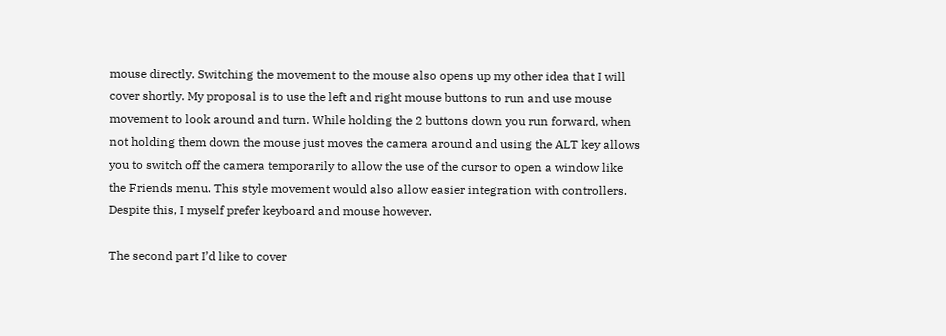mouse directly. Switching the movement to the mouse also opens up my other idea that I will cover shortly. My proposal is to use the left and right mouse buttons to run and use mouse movement to look around and turn. While holding the 2 buttons down you run forward, when not holding them down the mouse just moves the camera around and using the ALT key allows you to switch off the camera temporarily to allow the use of the cursor to open a window like the Friends menu. This style movement would also allow easier integration with controllers. Despite this, I myself prefer keyboard and mouse however.

The second part I’d like to cover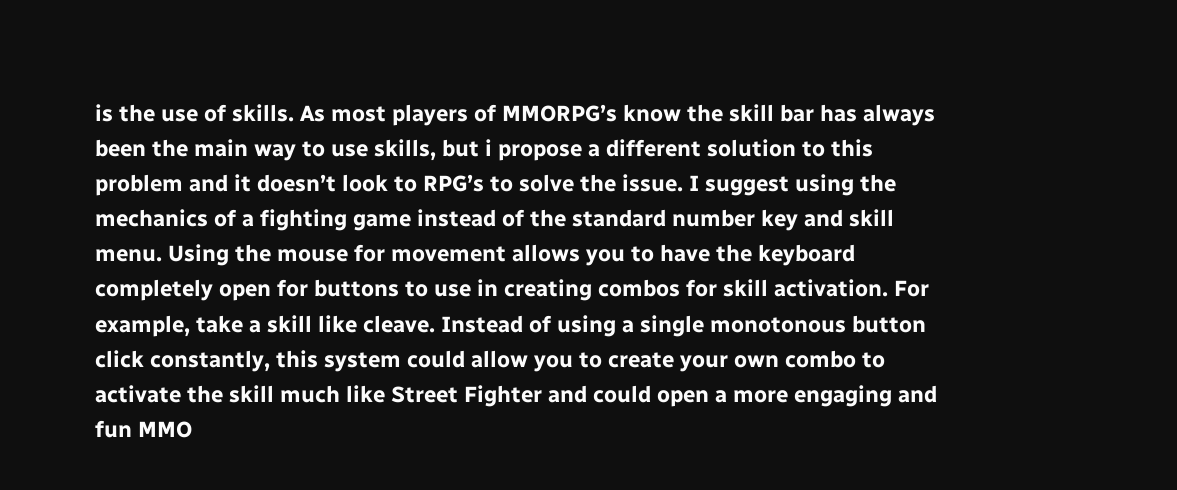is the use of skills. As most players of MMORPG’s know the skill bar has always been the main way to use skills, but i propose a different solution to this problem and it doesn’t look to RPG’s to solve the issue. I suggest using the mechanics of a fighting game instead of the standard number key and skill menu. Using the mouse for movement allows you to have the keyboard completely open for buttons to use in creating combos for skill activation. For example, take a skill like cleave. Instead of using a single monotonous button click constantly, this system could allow you to create your own combo to activate the skill much like Street Fighter and could open a more engaging and fun MMO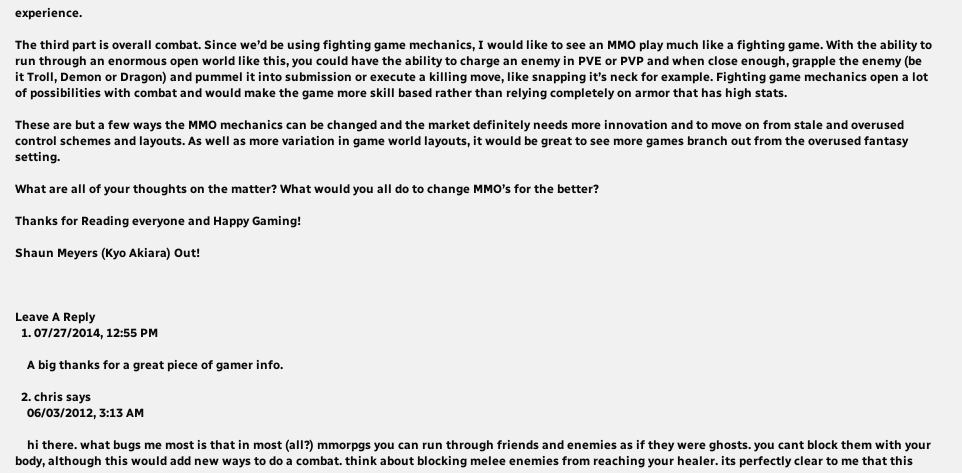experience.

The third part is overall combat. Since we’d be using fighting game mechanics, I would like to see an MMO play much like a fighting game. With the ability to run through an enormous open world like this, you could have the ability to charge an enemy in PVE or PVP and when close enough, grapple the enemy (be it Troll, Demon or Dragon) and pummel it into submission or execute a killing move, like snapping it’s neck for example. Fighting game mechanics open a lot of possibilities with combat and would make the game more skill based rather than relying completely on armor that has high stats.

These are but a few ways the MMO mechanics can be changed and the market definitely needs more innovation and to move on from stale and overused control schemes and layouts. As well as more variation in game world layouts, it would be great to see more games branch out from the overused fantasy setting.

What are all of your thoughts on the matter? What would you all do to change MMO’s for the better?

Thanks for Reading everyone and Happy Gaming!

Shaun Meyers (Kyo Akiara) Out!



Leave A Reply
  1. 07/27/2014, 12:55 PM

    A big thanks for a great piece of gamer info.

  2. chris says
    06/03/2012, 3:13 AM

    hi there. what bugs me most is that in most (all?) mmorpgs you can run through friends and enemies as if they were ghosts. you cant block them with your body, although this would add new ways to do a combat. think about blocking melee enemies from reaching your healer. its perfectly clear to me that this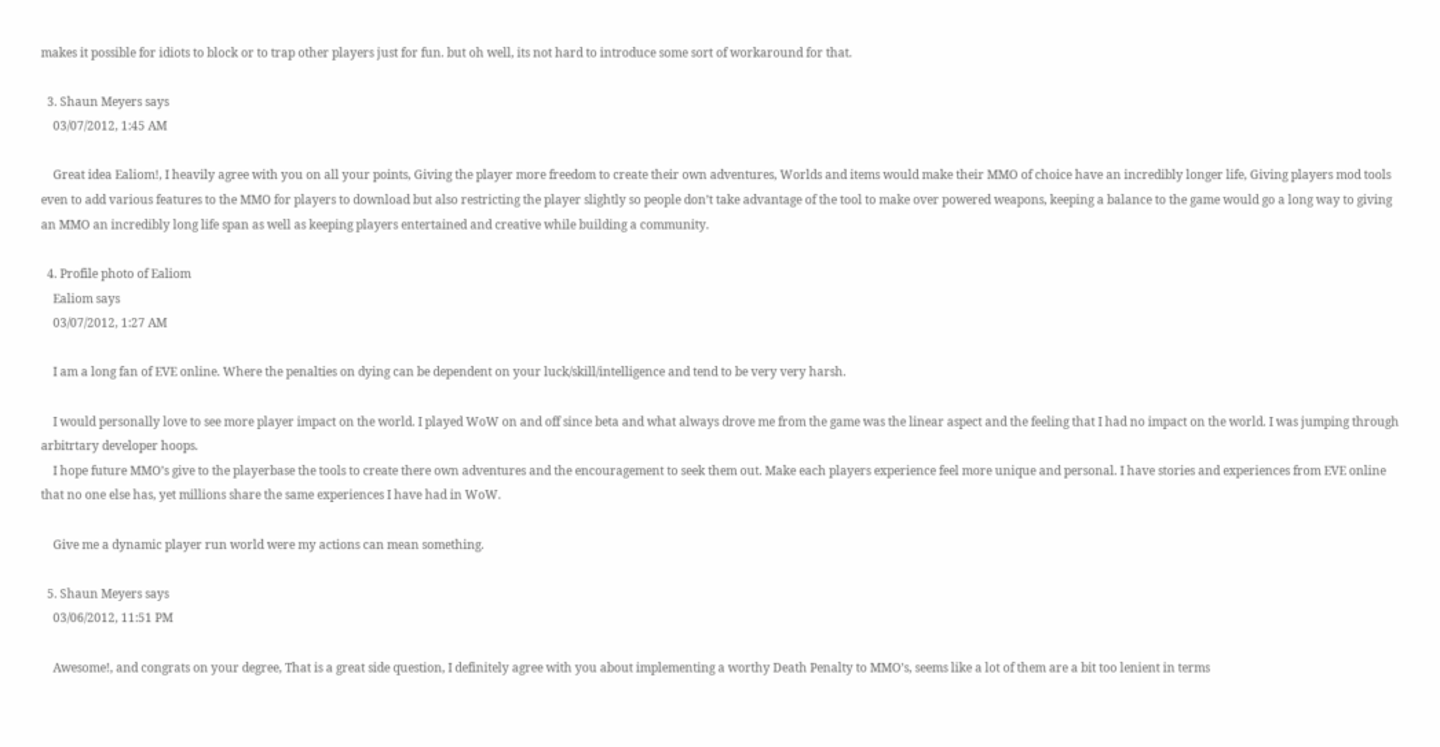makes it possible for idiots to block or to trap other players just for fun. but oh well, its not hard to introduce some sort of workaround for that.

  3. Shaun Meyers says
    03/07/2012, 1:45 AM

    Great idea Ealiom!, I heavily agree with you on all your points, Giving the player more freedom to create their own adventures, Worlds and items would make their MMO of choice have an incredibly longer life, Giving players mod tools even to add various features to the MMO for players to download but also restricting the player slightly so people don’t take advantage of the tool to make over powered weapons, keeping a balance to the game would go a long way to giving an MMO an incredibly long life span as well as keeping players entertained and creative while building a community.

  4. Profile photo of Ealiom
    Ealiom says
    03/07/2012, 1:27 AM

    I am a long fan of EVE online. Where the penalties on dying can be dependent on your luck/skill/intelligence and tend to be very very harsh.

    I would personally love to see more player impact on the world. I played WoW on and off since beta and what always drove me from the game was the linear aspect and the feeling that I had no impact on the world. I was jumping through arbitrtary developer hoops.
    I hope future MMO’s give to the playerbase the tools to create there own adventures and the encouragement to seek them out. Make each players experience feel more unique and personal. I have stories and experiences from EVE online that no one else has, yet millions share the same experiences I have had in WoW.

    Give me a dynamic player run world were my actions can mean something.

  5. Shaun Meyers says
    03/06/2012, 11:51 PM

    Awesome!, and congrats on your degree, That is a great side question, I definitely agree with you about implementing a worthy Death Penalty to MMO’s, seems like a lot of them are a bit too lenient in terms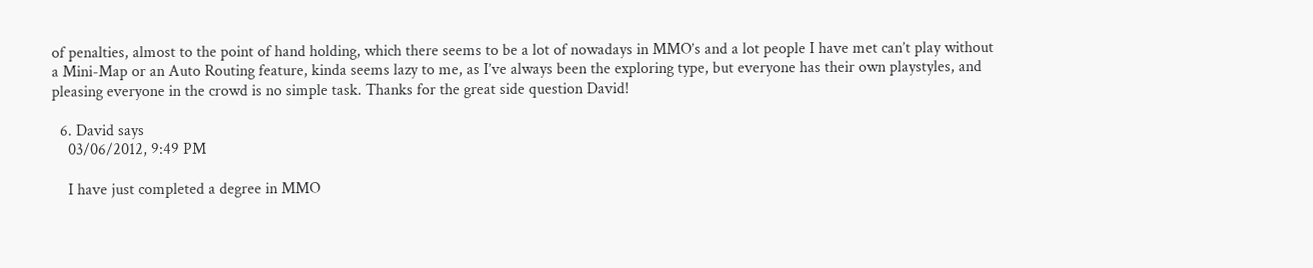of penalties, almost to the point of hand holding, which there seems to be a lot of nowadays in MMO’s and a lot people I have met can’t play without a Mini-Map or an Auto Routing feature, kinda seems lazy to me, as I’ve always been the exploring type, but everyone has their own playstyles, and pleasing everyone in the crowd is no simple task. Thanks for the great side question David!

  6. David says
    03/06/2012, 9:49 PM

    I have just completed a degree in MMO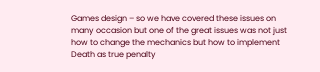Games design – so we have covered these issues on many occasion but one of the great issues was not just how to change the mechanics but how to implement Death as true penalty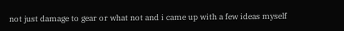not just damage to gear or what not and i came up with a few ideas myself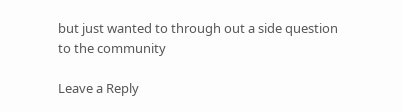but just wanted to through out a side question to the community

Leave a Reply